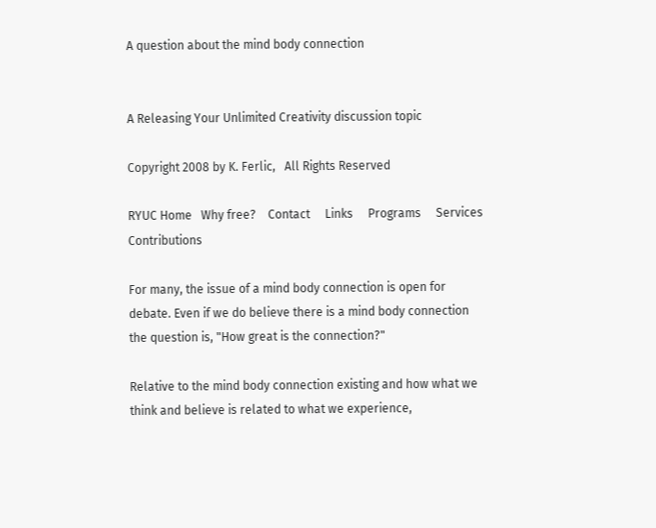A question about the mind body connection


A Releasing Your Unlimited Creativity discussion topic

Copyright 2008 by K. Ferlic,   All Rights Reserved

RYUC Home   Why free?    Contact     Links     Programs     Services      Contributions

For many, the issue of a mind body connection is open for debate. Even if we do believe there is a mind body connection the question is, "How great is the connection?"

Relative to the mind body connection existing and how what we think and believe is related to what we experience,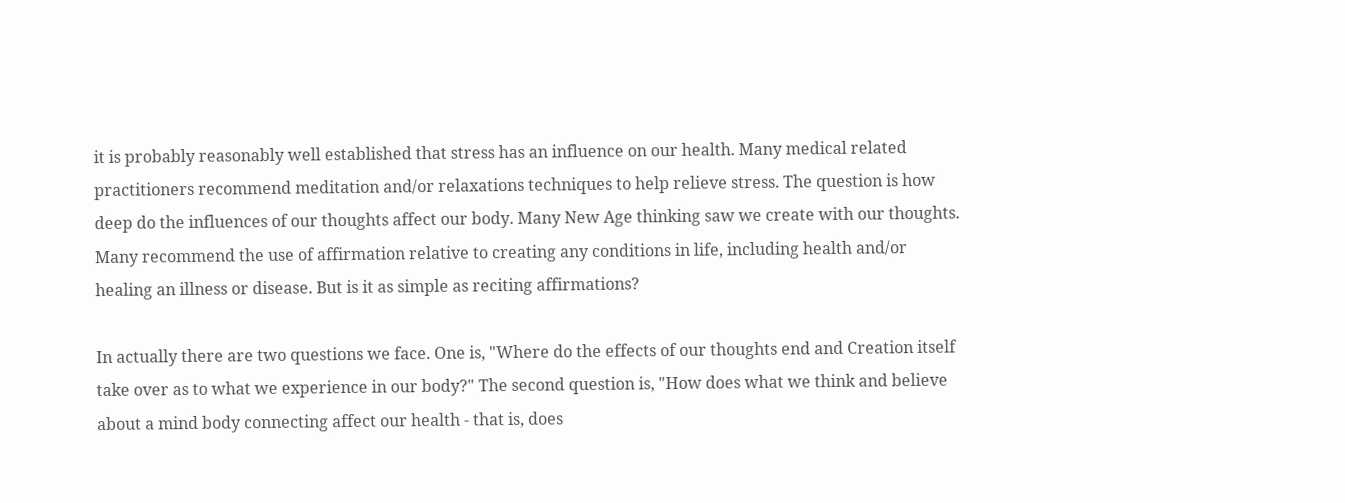it is probably reasonably well established that stress has an influence on our health. Many medical related practitioners recommend meditation and/or relaxations techniques to help relieve stress. The question is how deep do the influences of our thoughts affect our body. Many New Age thinking saw we create with our thoughts. Many recommend the use of affirmation relative to creating any conditions in life, including health and/or healing an illness or disease. But is it as simple as reciting affirmations?

In actually there are two questions we face. One is, "Where do the effects of our thoughts end and Creation itself take over as to what we experience in our body?" The second question is, "How does what we think and believe about a mind body connecting affect our health - that is, does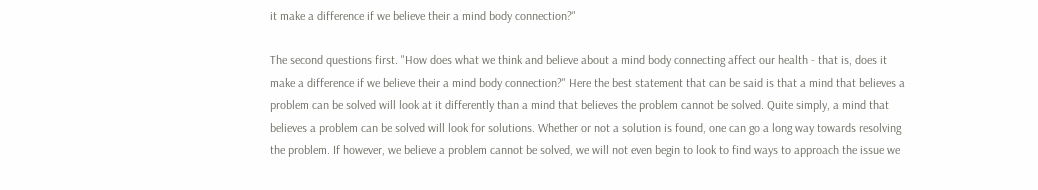it make a difference if we believe their a mind body connection?"

The second questions first. "How does what we think and believe about a mind body connecting affect our health - that is, does it make a difference if we believe their a mind body connection?" Here the best statement that can be said is that a mind that believes a problem can be solved will look at it differently than a mind that believes the problem cannot be solved. Quite simply, a mind that believes a problem can be solved will look for solutions. Whether or not a solution is found, one can go a long way towards resolving the problem. If however, we believe a problem cannot be solved, we will not even begin to look to find ways to approach the issue we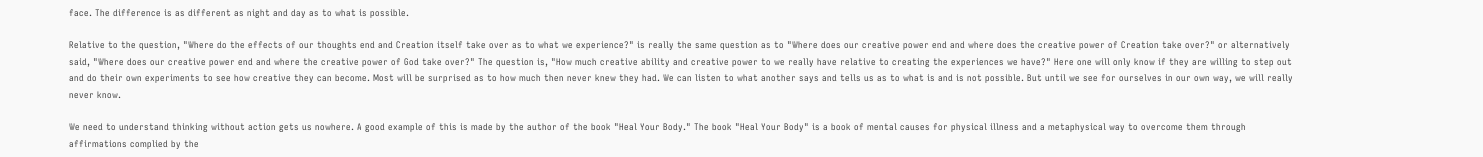face. The difference is as different as night and day as to what is possible.

Relative to the question, "Where do the effects of our thoughts end and Creation itself take over as to what we experience?" is really the same question as to "Where does our creative power end and where does the creative power of Creation take over?" or alternatively said, "Where does our creative power end and where the creative power of God take over?" The question is, "How much creative ability and creative power to we really have relative to creating the experiences we have?" Here one will only know if they are willing to step out and do their own experiments to see how creative they can become. Most will be surprised as to how much then never knew they had. We can listen to what another says and tells us as to what is and is not possible. But until we see for ourselves in our own way, we will really never know.

We need to understand thinking without action gets us nowhere. A good example of this is made by the author of the book "Heal Your Body." The book "Heal Your Body" is a book of mental causes for physical illness and a metaphysical way to overcome them through affirmations complied by the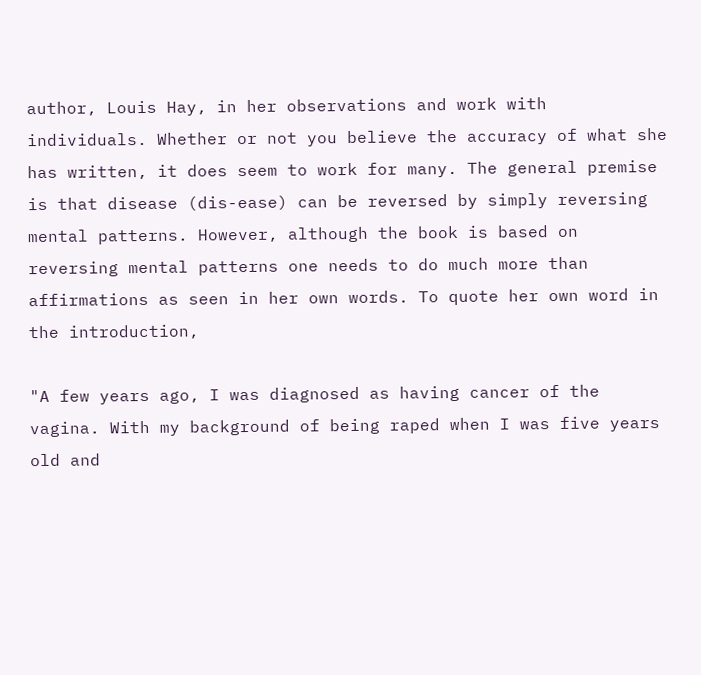author, Louis Hay, in her observations and work with individuals. Whether or not you believe the accuracy of what she has written, it does seem to work for many. The general premise is that disease (dis-ease) can be reversed by simply reversing mental patterns. However, although the book is based on reversing mental patterns one needs to do much more than affirmations as seen in her own words. To quote her own word in the introduction,

"A few years ago, I was diagnosed as having cancer of the vagina. With my background of being raped when I was five years old and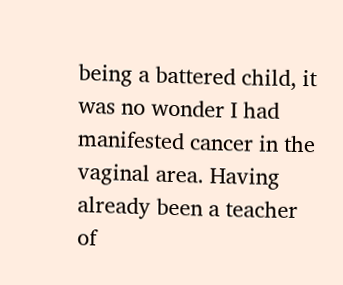being a battered child, it was no wonder I had manifested cancer in the vaginal area. Having already been a teacher of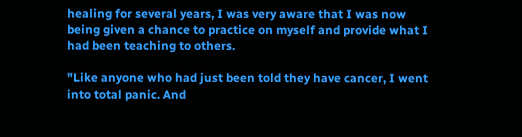healing for several years, I was very aware that I was now being given a chance to practice on myself and provide what I had been teaching to others.

"Like anyone who had just been told they have cancer, I went into total panic. And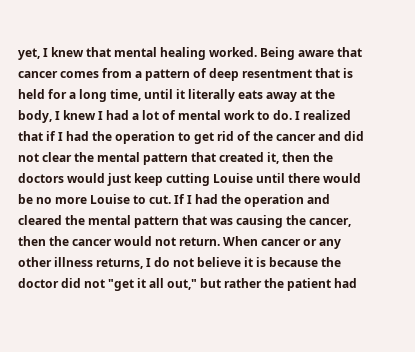yet, I knew that mental healing worked. Being aware that cancer comes from a pattern of deep resentment that is held for a long time, until it literally eats away at the body, I knew I had a lot of mental work to do. I realized that if I had the operation to get rid of the cancer and did not clear the mental pattern that created it, then the doctors would just keep cutting Louise until there would be no more Louise to cut. If I had the operation and cleared the mental pattern that was causing the cancer, then the cancer would not return. When cancer or any other illness returns, I do not believe it is because the doctor did not "get it all out," but rather the patient had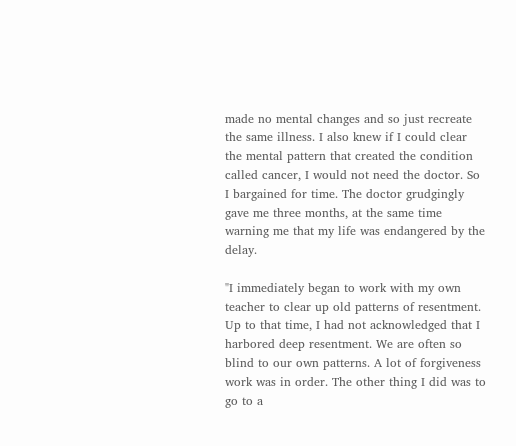made no mental changes and so just recreate the same illness. I also knew if I could clear the mental pattern that created the condition called cancer, I would not need the doctor. So I bargained for time. The doctor grudgingly gave me three months, at the same time warning me that my life was endangered by the delay.

"I immediately began to work with my own teacher to clear up old patterns of resentment. Up to that time, I had not acknowledged that I harbored deep resentment. We are often so blind to our own patterns. A lot of forgiveness work was in order. The other thing I did was to go to a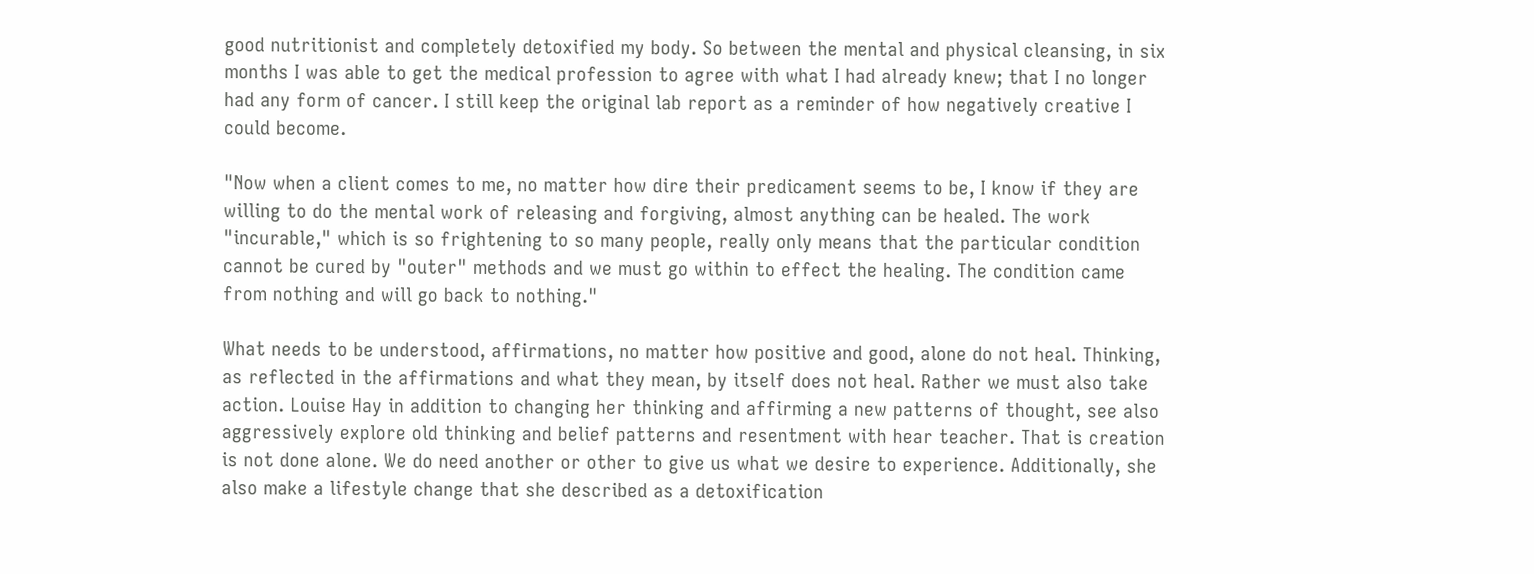good nutritionist and completely detoxified my body. So between the mental and physical cleansing, in six months I was able to get the medical profession to agree with what I had already knew; that I no longer had any form of cancer. I still keep the original lab report as a reminder of how negatively creative I could become.

"Now when a client comes to me, no matter how dire their predicament seems to be, I know if they are willing to do the mental work of releasing and forgiving, almost anything can be healed. The work "incurable," which is so frightening to so many people, really only means that the particular condition cannot be cured by "outer" methods and we must go within to effect the healing. The condition came from nothing and will go back to nothing."

What needs to be understood, affirmations, no matter how positive and good, alone do not heal. Thinking, as reflected in the affirmations and what they mean, by itself does not heal. Rather we must also take action. Louise Hay in addition to changing her thinking and affirming a new patterns of thought, see also aggressively explore old thinking and belief patterns and resentment with hear teacher. That is creation is not done alone. We do need another or other to give us what we desire to experience. Additionally, she also make a lifestyle change that she described as a detoxification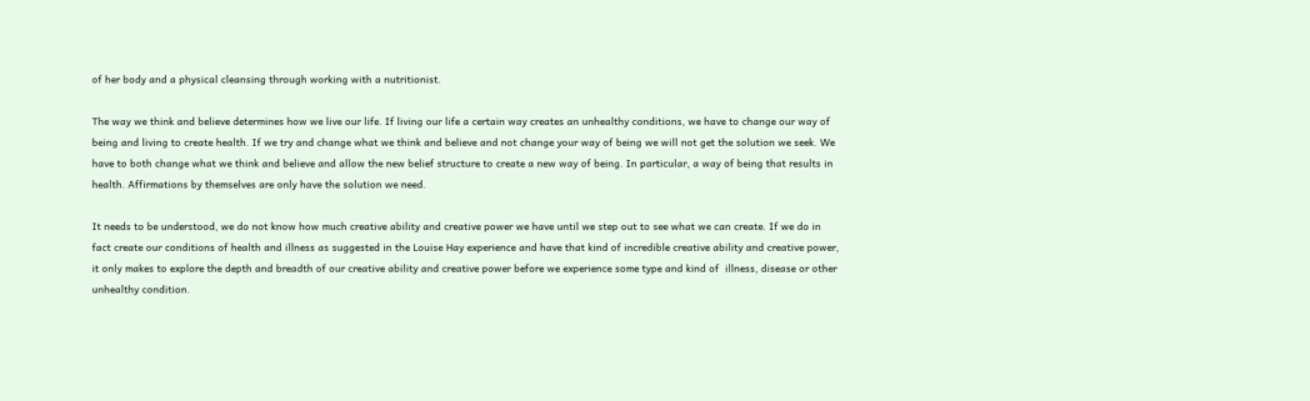of her body and a physical cleansing through working with a nutritionist.

The way we think and believe determines how we live our life. If living our life a certain way creates an unhealthy conditions, we have to change our way of being and living to create health. If we try and change what we think and believe and not change your way of being we will not get the solution we seek. We have to both change what we think and believe and allow the new belief structure to create a new way of being. In particular, a way of being that results in health. Affirmations by themselves are only have the solution we need.

It needs to be understood, we do not know how much creative ability and creative power we have until we step out to see what we can create. If we do in fact create our conditions of health and illness as suggested in the Louise Hay experience and have that kind of incredible creative ability and creative power, it only makes to explore the depth and breadth of our creative ability and creative power before we experience some type and kind of  illness, disease or other unhealthy condition.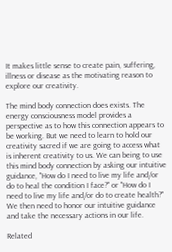It makes little sense to create pain, suffering, illness or disease as the motivating reason to explore our creativity.

The mind body connection does exists. The energy consciousness model provides a perspective as to how this connection appears to be working. But we need to learn to hold our creativity sacred if we are going to access what is inherent creativity to us. We can being to use this mind body connection by asking our intuitive guidance, "How do I need to live my life and/or do to heal the condition I face?" or "How do I need to live my life and/or do to create health?" We then need to honor our intuitive guidance and take the necessary actions in our life.

Related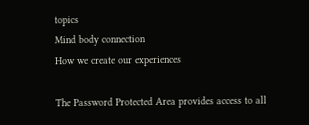topics
Mind body connection
How we create our experiences

The Password Protected Area provides access to all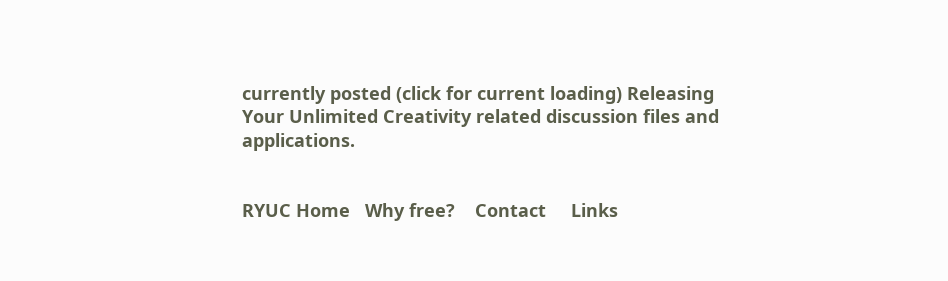currently posted (click for current loading) Releasing Your Unlimited Creativity related discussion files and applications.


RYUC Home   Why free?    Contact     Links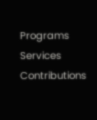Programs     Services      Contributions